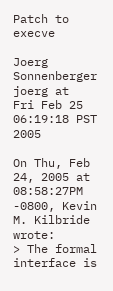Patch to execve

Joerg Sonnenberger joerg at
Fri Feb 25 06:19:18 PST 2005

On Thu, Feb 24, 2005 at 08:58:27PM -0800, Kevin M. Kilbride wrote:
> The formal interface is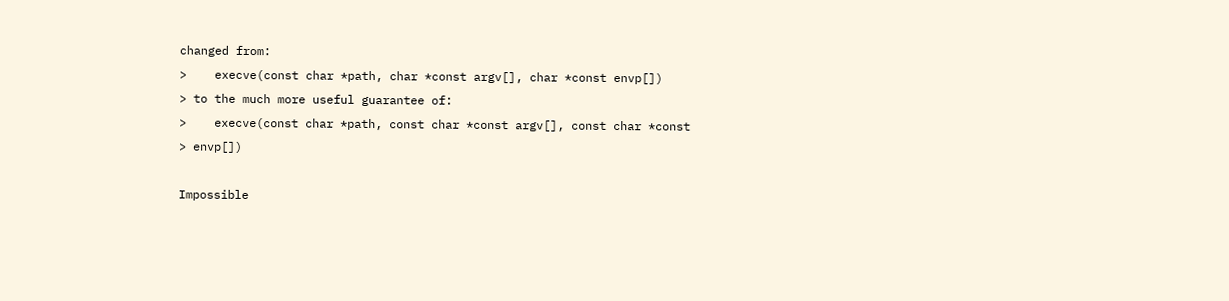changed from:
>    execve(const char *path, char *const argv[], char *const envp[])
> to the much more useful guarantee of:
>    execve(const char *path, const char *const argv[], const char *const
> envp[])

Impossible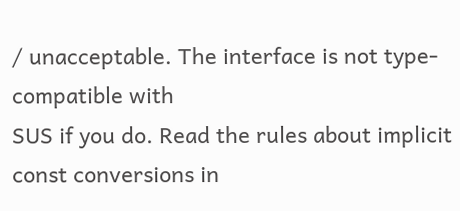/ unacceptable. The interface is not type-compatible with
SUS if you do. Read the rules about implicit const conversions in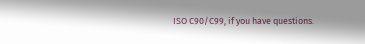ISO C90/C99, if you have questions.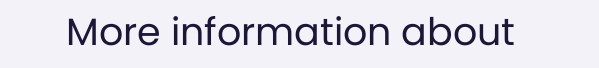More information about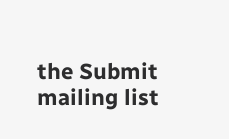the Submit mailing list